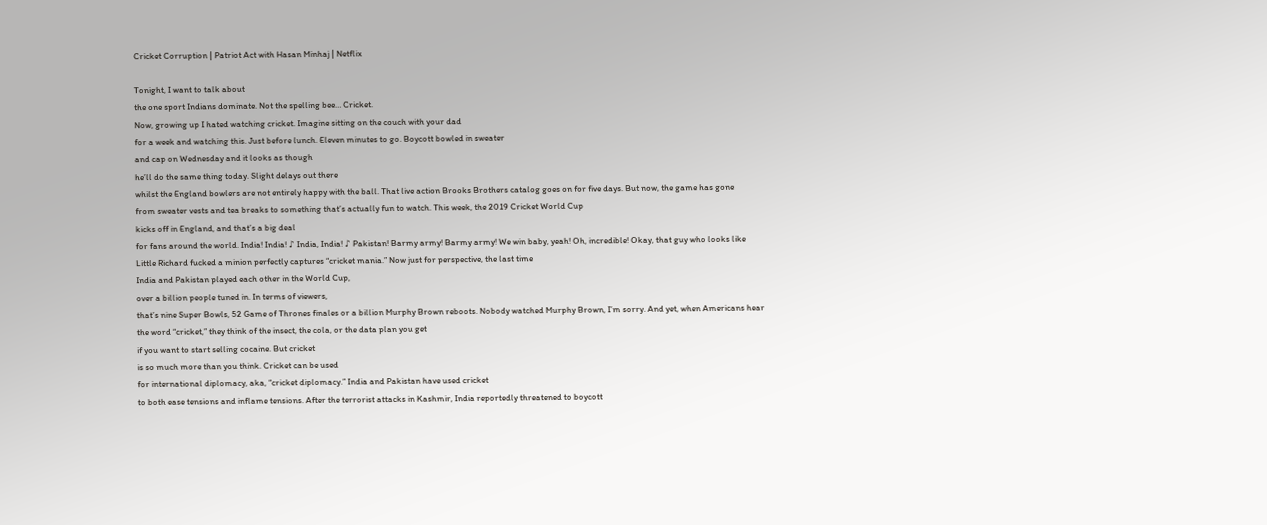Cricket Corruption | Patriot Act with Hasan Minhaj | Netflix

Tonight, I want to talk about
the one sport Indians dominate. Not the spelling bee… Cricket.
Now, growing up I hated watching cricket. Imagine sitting on the couch with your dad
for a week and watching this. Just before lunch. Eleven minutes to go. Boycott bowled in sweater
and cap on Wednesday and it looks as though
he’ll do the same thing today. Slight delays out there
whilst the England bowlers are not entirely happy with the ball. That live action Brooks Brothers catalog goes on for five days. But now, the game has gone
from sweater vests and tea breaks to something that’s actually fun to watch. This week, the 2019 Cricket World Cup
kicks off in England, and that’s a big deal
for fans around the world. India! India! ♪ India, India! ♪ Pakistan! Barmy army! Barmy army! We win baby, yeah! Oh, incredible! Okay, that guy who looks like
Little Richard fucked a minion perfectly captures “cricket mania.” Now just for perspective, the last time
India and Pakistan played each other in the World Cup,
over a billion people tuned in. In terms of viewers,
that’s nine Super Bowls, 52 Game of Thrones finales or a billion Murphy Brown reboots. Nobody watched Murphy Brown, I’m sorry. And yet, when Americans hear
the word “cricket,” they think of the insect, the cola, or the data plan you get
if you want to start selling cocaine. But cricket
is so much more than you think. Cricket can be used
for international diplomacy, aka, “cricket diplomacy.” India and Pakistan have used cricket
to both ease tensions and inflame tensions. After the terrorist attacks in Kashmir, India reportedly threatened to boycott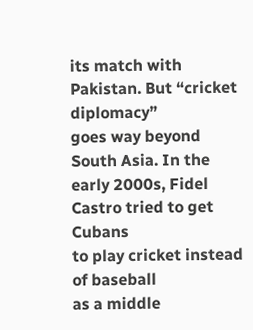its match with Pakistan. But “cricket diplomacy”
goes way beyond South Asia. In the early 2000s, Fidel Castro tried to get Cubans
to play cricket instead of baseball
as a middle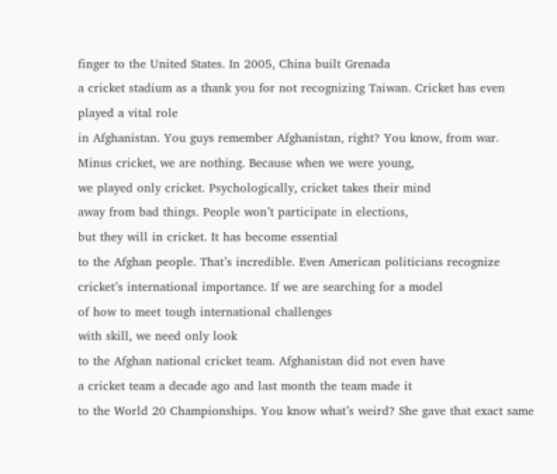finger to the United States. In 2005, China built Grenada
a cricket stadium as a thank you for not recognizing Taiwan. Cricket has even played a vital role
in Afghanistan. You guys remember Afghanistan, right? You know, from war. Minus cricket, we are nothing. Because when we were young,
we played only cricket. Psychologically, cricket takes their mind
away from bad things. People won’t participate in elections,
but they will in cricket. It has become essential
to the Afghan people. That’s incredible. Even American politicians recognize
cricket’s international importance. If we are searching for a model
of how to meet tough international challenges
with skill, we need only look
to the Afghan national cricket team. Afghanistan did not even have
a cricket team a decade ago and last month the team made it
to the World 20 Championships. You know what’s weird? She gave that exact same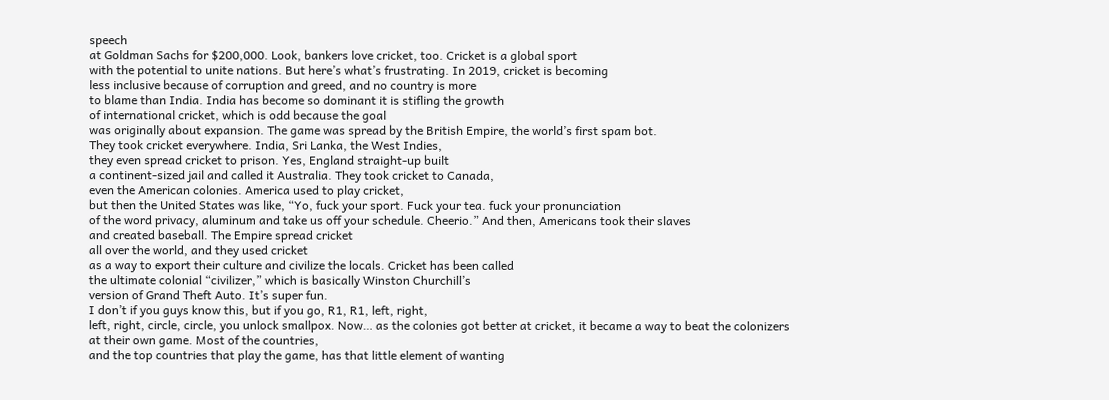speech
at Goldman Sachs for $200,000. Look, bankers love cricket, too. Cricket is a global sport
with the potential to unite nations. But here’s what’s frustrating. In 2019, cricket is becoming
less inclusive because of corruption and greed, and no country is more
to blame than India. India has become so dominant it is stifling the growth
of international cricket, which is odd because the goal
was originally about expansion. The game was spread by the British Empire, the world’s first spam bot.
They took cricket everywhere. India, Sri Lanka, the West Indies,
they even spread cricket to prison. Yes, England straight-up built
a continent-sized jail and called it Australia. They took cricket to Canada,
even the American colonies. America used to play cricket,
but then the United States was like, “Yo, fuck your sport. Fuck your tea. fuck your pronunciation
of the word privacy, aluminum and take us off your schedule. Cheerio.” And then, Americans took their slaves
and created baseball. The Empire spread cricket
all over the world, and they used cricket
as a way to export their culture and civilize the locals. Cricket has been called
the ultimate colonial “civilizer,” which is basically Winston Churchill’s
version of Grand Theft Auto. It’s super fun.
I don’t if you guys know this, but if you go, R1, R1, left, right,
left, right, circle, circle, you unlock smallpox. Now… as the colonies got better at cricket, it became a way to beat the colonizers
at their own game. Most of the countries,
and the top countries that play the game, has that little element of wanting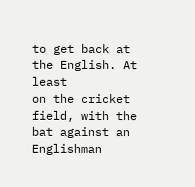to get back at the English. At least
on the cricket field, with the bat against an Englishman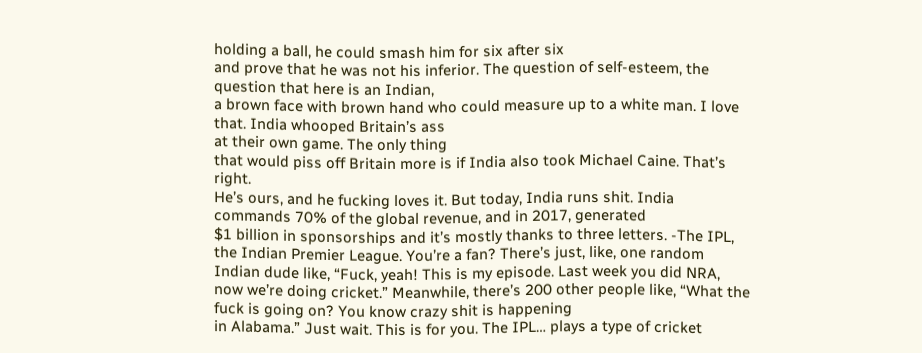holding a ball, he could smash him for six after six
and prove that he was not his inferior. The question of self-esteem, the question that here is an Indian,
a brown face with brown hand who could measure up to a white man. I love that. India whooped Britain’s ass
at their own game. The only thing
that would piss off Britain more is if India also took Michael Caine. That’s right.
He’s ours, and he fucking loves it. But today, India runs shit. India commands 70% of the global revenue, and in 2017, generated
$1 billion in sponsorships and it’s mostly thanks to three letters. -The IPL, the Indian Premier League. You’re a fan? There’s just, like, one random
Indian dude like, “Fuck, yeah! This is my episode. Last week you did NRA,
now we’re doing cricket.” Meanwhile, there’s 200 other people like, “What the fuck is going on? You know crazy shit is happening
in Alabama.” Just wait. This is for you. The IPL… plays a type of cricket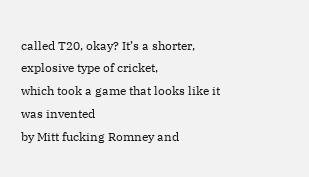called T20, okay? It’s a shorter, explosive type of cricket,
which took a game that looks like it was invented
by Mitt fucking Romney and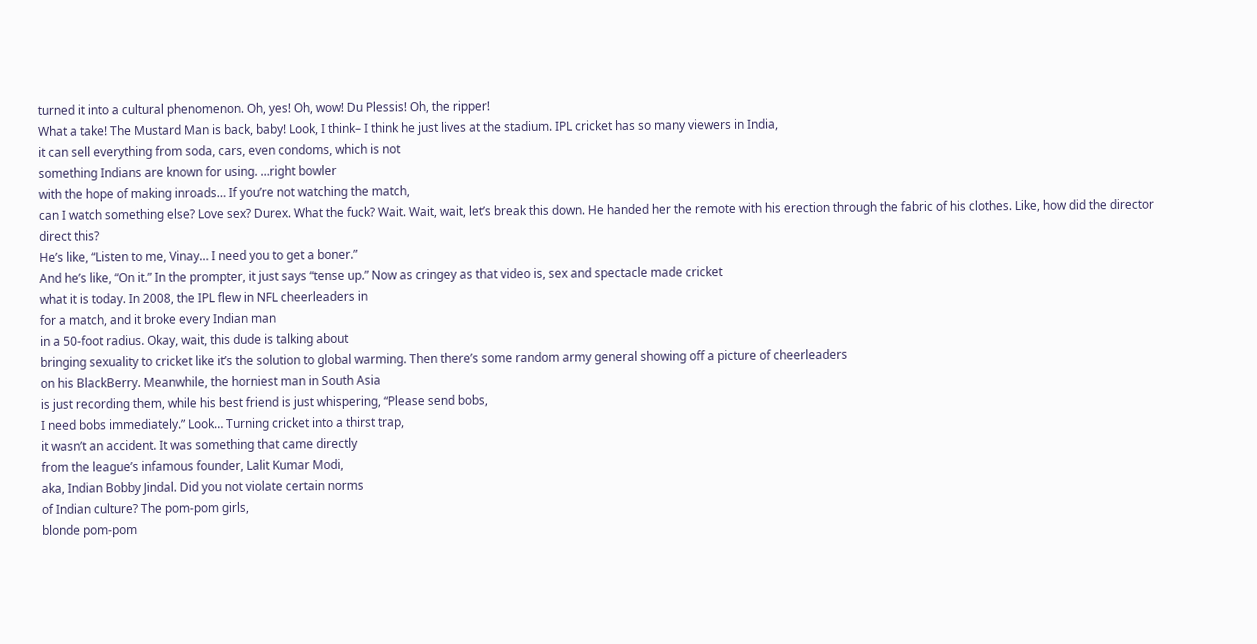turned it into a cultural phenomenon. Oh, yes! Oh, wow! Du Plessis! Oh, the ripper!
What a take! The Mustard Man is back, baby! Look, I think– I think he just lives at the stadium. IPL cricket has so many viewers in India,
it can sell everything from soda, cars, even condoms, which is not
something Indians are known for using. …right bowler
with the hope of making inroads… If you’re not watching the match,
can I watch something else? Love sex? Durex. What the fuck? Wait. Wait, wait, let’s break this down. He handed her the remote with his erection through the fabric of his clothes. Like, how did the director direct this?
He’s like, “Listen to me, Vinay… I need you to get a boner.”
And he’s like, “On it.” In the prompter, it just says “tense up.” Now as cringey as that video is, sex and spectacle made cricket
what it is today. In 2008, the IPL flew in NFL cheerleaders in
for a match, and it broke every Indian man
in a 50-foot radius. Okay, wait, this dude is talking about
bringing sexuality to cricket like it’s the solution to global warming. Then there’s some random army general showing off a picture of cheerleaders
on his BlackBerry. Meanwhile, the horniest man in South Asia
is just recording them, while his best friend is just whispering, “Please send bobs,
I need bobs immediately.” Look… Turning cricket into a thirst trap,
it wasn’t an accident. It was something that came directly
from the league’s infamous founder, Lalit Kumar Modi,
aka, Indian Bobby Jindal. Did you not violate certain norms
of Indian culture? The pom-pom girls,
blonde pom-pom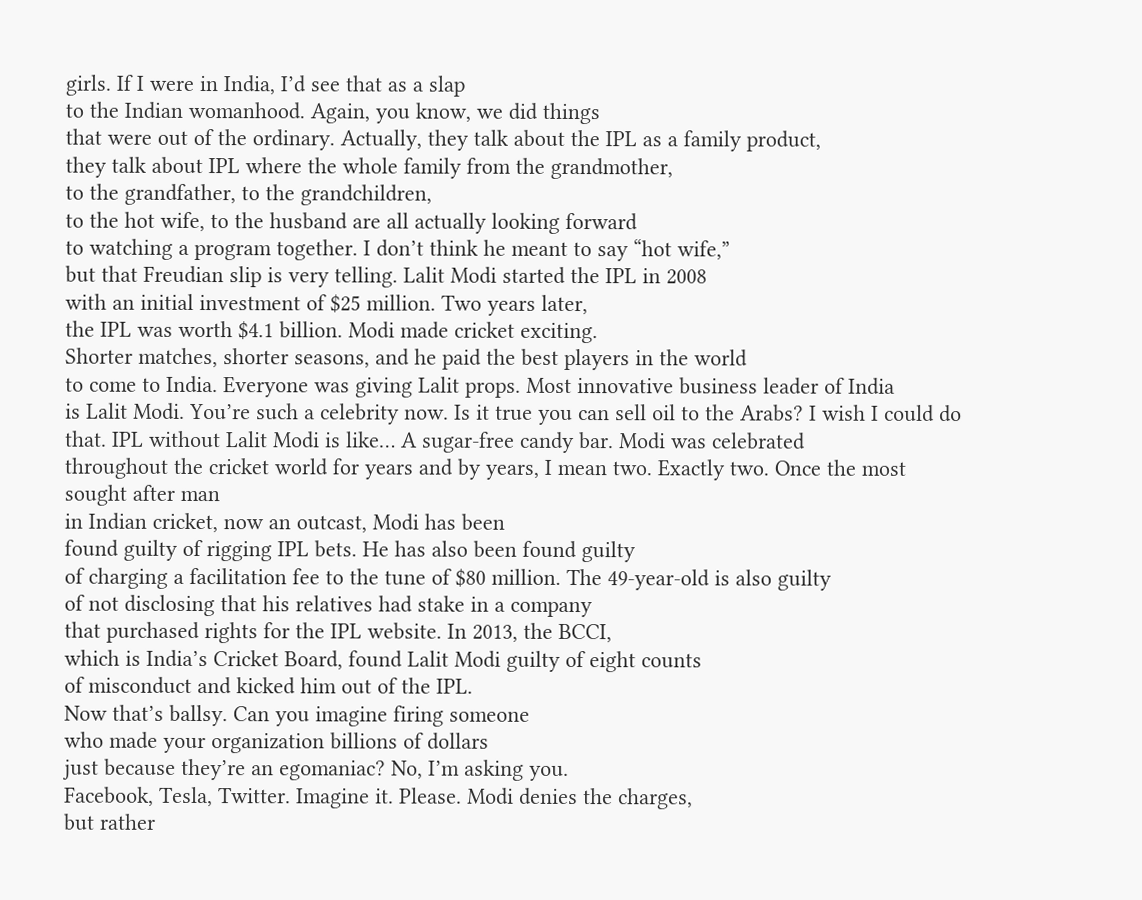girls. If I were in India, I’d see that as a slap
to the Indian womanhood. Again, you know, we did things
that were out of the ordinary. Actually, they talk about the IPL as a family product,
they talk about IPL where the whole family from the grandmother,
to the grandfather, to the grandchildren,
to the hot wife, to the husband are all actually looking forward
to watching a program together. I don’t think he meant to say “hot wife,”
but that Freudian slip is very telling. Lalit Modi started the IPL in 2008
with an initial investment of $25 million. Two years later,
the IPL was worth $4.1 billion. Modi made cricket exciting.
Shorter matches, shorter seasons, and he paid the best players in the world
to come to India. Everyone was giving Lalit props. Most innovative business leader of India
is Lalit Modi. You’re such a celebrity now. Is it true you can sell oil to the Arabs? I wish I could do that. IPL without Lalit Modi is like… A sugar-free candy bar. Modi was celebrated
throughout the cricket world for years and by years, I mean two. Exactly two. Once the most sought after man
in Indian cricket, now an outcast, Modi has been
found guilty of rigging IPL bets. He has also been found guilty
of charging a facilitation fee to the tune of $80 million. The 49-year-old is also guilty
of not disclosing that his relatives had stake in a company
that purchased rights for the IPL website. In 2013, the BCCI,
which is India’s Cricket Board, found Lalit Modi guilty of eight counts
of misconduct and kicked him out of the IPL.
Now that’s ballsy. Can you imagine firing someone
who made your organization billions of dollars
just because they’re an egomaniac? No, I’m asking you.
Facebook, Tesla, Twitter. Imagine it. Please. Modi denies the charges,
but rather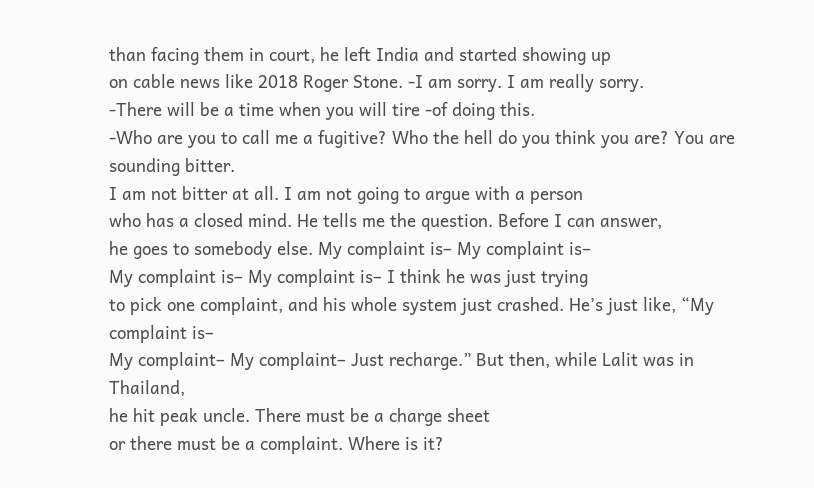than facing them in court, he left India and started showing up
on cable news like 2018 Roger Stone. -I am sorry. I am really sorry.
-There will be a time when you will tire -of doing this.
-Who are you to call me a fugitive? Who the hell do you think you are? You are sounding bitter.
I am not bitter at all. I am not going to argue with a person
who has a closed mind. He tells me the question. Before I can answer,
he goes to somebody else. My complaint is– My complaint is–
My complaint is– My complaint is– I think he was just trying
to pick one complaint, and his whole system just crashed. He’s just like, “My complaint is–
My complaint– My complaint– Just recharge.” But then, while Lalit was in Thailand,
he hit peak uncle. There must be a charge sheet
or there must be a complaint. Where is it?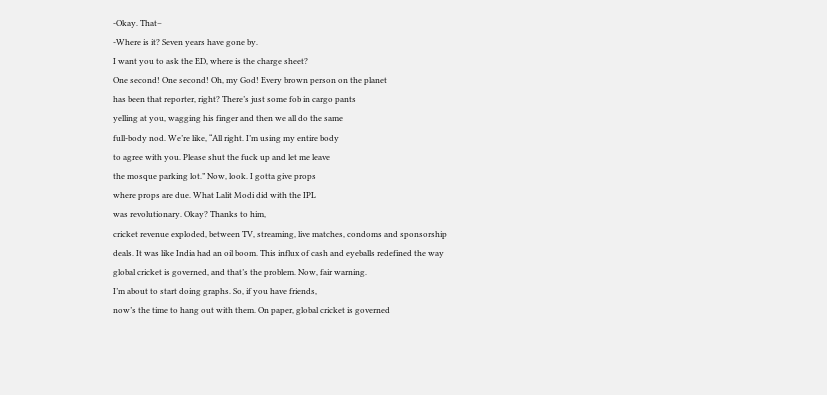-Okay. That–
-Where is it? Seven years have gone by.
I want you to ask the ED, where is the charge sheet?
One second! One second! Oh, my God! Every brown person on the planet
has been that reporter, right? There’s just some fob in cargo pants
yelling at you, wagging his finger and then we all do the same
full-body nod. We’re like, “All right. I’m using my entire body
to agree with you. Please shut the fuck up and let me leave
the mosque parking lot.” Now, look. I gotta give props
where props are due. What Lalit Modi did with the IPL
was revolutionary. Okay? Thanks to him,
cricket revenue exploded, between TV, streaming, live matches, condoms and sponsorship deals. It was like India had an oil boom. This influx of cash and eyeballs redefined the way
global cricket is governed, and that’s the problem. Now, fair warning.
I’m about to start doing graphs. So, if you have friends,
now’s the time to hang out with them. On paper, global cricket is governed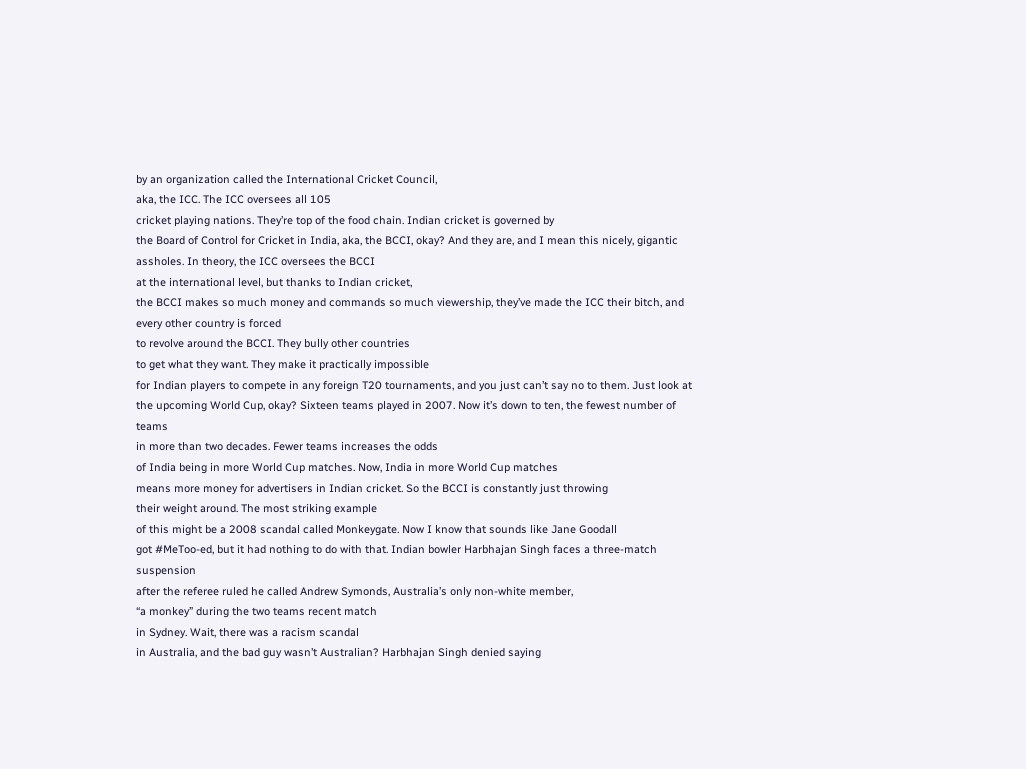by an organization called the International Cricket Council,
aka, the ICC. The ICC oversees all 105
cricket playing nations. They’re top of the food chain. Indian cricket is governed by
the Board of Control for Cricket in India, aka, the BCCI, okay? And they are, and I mean this nicely, gigantic assholes. In theory, the ICC oversees the BCCI
at the international level, but thanks to Indian cricket,
the BCCI makes so much money and commands so much viewership, they’ve made the ICC their bitch, and every other country is forced
to revolve around the BCCI. They bully other countries
to get what they want. They make it practically impossible
for Indian players to compete in any foreign T20 tournaments, and you just can’t say no to them. Just look at the upcoming World Cup, okay? Sixteen teams played in 2007. Now it’s down to ten, the fewest number of teams
in more than two decades. Fewer teams increases the odds
of India being in more World Cup matches. Now, India in more World Cup matches
means more money for advertisers in Indian cricket. So the BCCI is constantly just throwing
their weight around. The most striking example
of this might be a 2008 scandal called Monkeygate. Now I know that sounds like Jane Goodall
got #MeToo-ed, but it had nothing to do with that. Indian bowler Harbhajan Singh faces a three-match suspension
after the referee ruled he called Andrew Symonds, Australia’s only non-white member,
“a monkey” during the two teams recent match
in Sydney. Wait, there was a racism scandal
in Australia, and the bad guy wasn’t Australian? Harbhajan Singh denied saying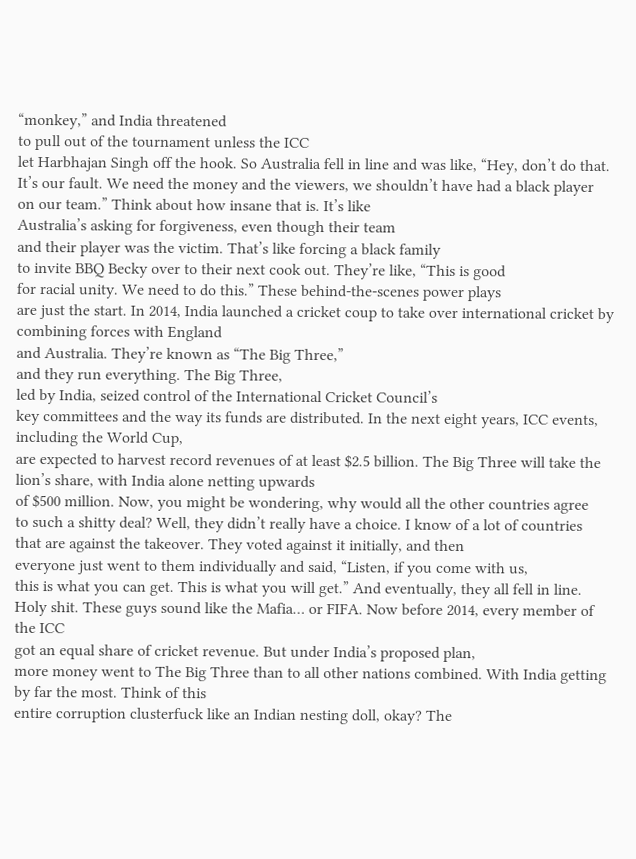“monkey,” and India threatened
to pull out of the tournament unless the ICC
let Harbhajan Singh off the hook. So Australia fell in line and was like, “Hey, don’t do that.
It’s our fault. We need the money and the viewers, we shouldn’t have had a black player
on our team.” Think about how insane that is. It’s like
Australia’s asking for forgiveness, even though their team
and their player was the victim. That’s like forcing a black family
to invite BBQ Becky over to their next cook out. They’re like, “This is good
for racial unity. We need to do this.” These behind-the-scenes power plays
are just the start. In 2014, India launched a cricket coup to take over international cricket by combining forces with England
and Australia. They’re known as “The Big Three,”
and they run everything. The Big Three,
led by India, seized control of the International Cricket Council’s
key committees and the way its funds are distributed. In the next eight years, ICC events, including the World Cup,
are expected to harvest record revenues of at least $2.5 billion. The Big Three will take the lion’s share, with India alone netting upwards
of $500 million. Now, you might be wondering, why would all the other countries agree
to such a shitty deal? Well, they didn’t really have a choice. I know of a lot of countries
that are against the takeover. They voted against it initially, and then
everyone just went to them individually and said, “Listen, if you come with us,
this is what you can get. This is what you will get.” And eventually, they all fell in line. Holy shit. These guys sound like the Mafia… or FIFA. Now before 2014, every member of the ICC
got an equal share of cricket revenue. But under India’s proposed plan,
more money went to The Big Three than to all other nations combined. With India getting by far the most. Think of this
entire corruption clusterfuck like an Indian nesting doll, okay? The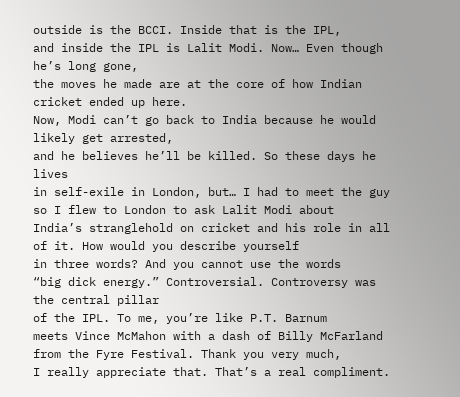outside is the BCCI. Inside that is the IPL,
and inside the IPL is Lalit Modi. Now… Even though he’s long gone,
the moves he made are at the core of how Indian cricket ended up here.
Now, Modi can’t go back to India because he would likely get arrested,
and he believes he’ll be killed. So these days he lives
in self-exile in London, but… I had to meet the guy
so I flew to London to ask Lalit Modi about
India’s stranglehold on cricket and his role in all of it. How would you describe yourself
in three words? And you cannot use the words
“big dick energy.” Controversial. Controversy was the central pillar
of the IPL. To me, you’re like P.T. Barnum
meets Vince McMahon with a dash of Billy McFarland
from the Fyre Festival. Thank you very much,
I really appreciate that. That’s a real compliment.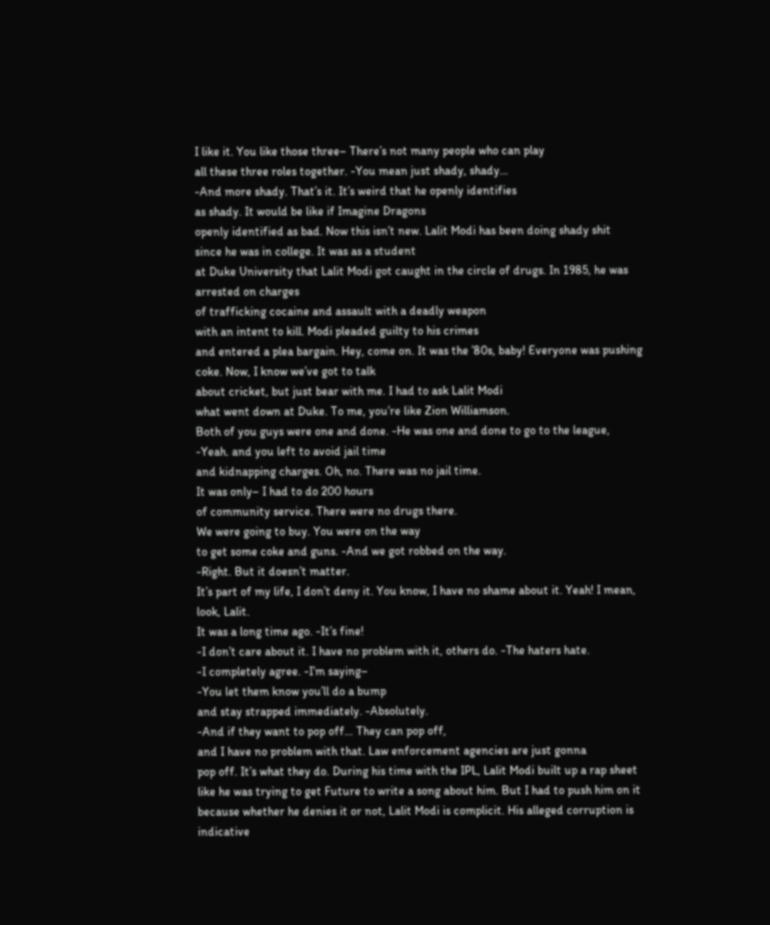I like it. You like those three– There’s not many people who can play
all these three roles together. -You mean just shady, shady…
-And more shady. That’s it. It’s weird that he openly identifies
as shady. It would be like if Imagine Dragons
openly identified as bad. Now this isn’t new. Lalit Modi has been doing shady shit
since he was in college. It was as a student
at Duke University that Lalit Modi got caught in the circle of drugs. In 1985, he was arrested on charges
of trafficking cocaine and assault with a deadly weapon
with an intent to kill. Modi pleaded guilty to his crimes
and entered a plea bargain. Hey, come on. It was the ’80s, baby! Everyone was pushing coke. Now, I know we’ve got to talk
about cricket, but just bear with me. I had to ask Lalit Modi
what went down at Duke. To me, you’re like Zion Williamson.
Both of you guys were one and done. -He was one and done to go to the league,
-Yeah. and you left to avoid jail time
and kidnapping charges. Oh, no. There was no jail time.
It was only– I had to do 200 hours
of community service. There were no drugs there.
We were going to buy. You were on the way
to get some coke and guns. -And we got robbed on the way.
-Right. But it doesn’t matter.
It’s part of my life, I don’t deny it. You know, I have no shame about it. Yeah! I mean, look, Lalit.
It was a long time ago. -It’s fine!
-I don’t care about it. I have no problem with it, others do. -The haters hate.
-I completely agree. -I’m saying–
-You let them know you’ll do a bump
and stay strapped immediately. -Absolutely.
-And if they want to pop off… They can pop off,
and I have no problem with that. Law enforcement agencies are just gonna
pop off. It’s what they do. During his time with the IPL, Lalit Modi built up a rap sheet
like he was trying to get Future to write a song about him. But I had to push him on it
because whether he denies it or not, Lalit Modi is complicit. His alleged corruption is indicative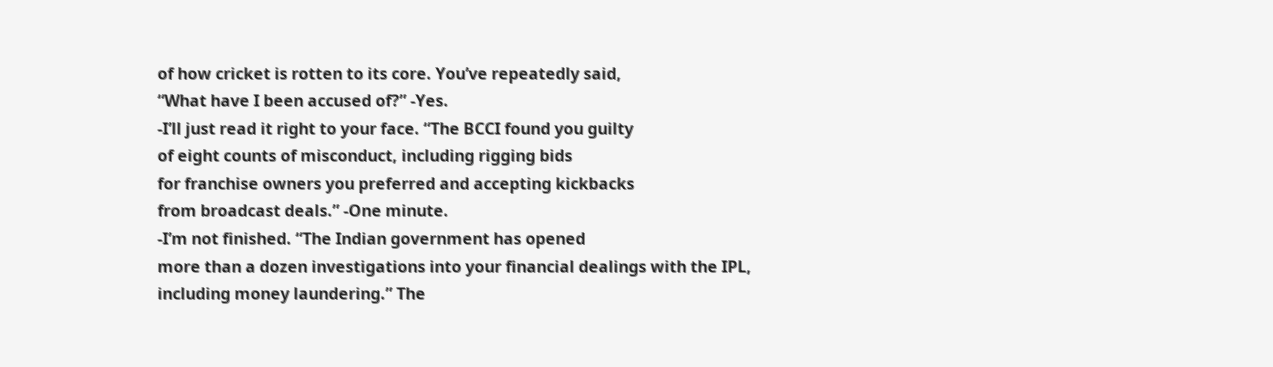of how cricket is rotten to its core. You’ve repeatedly said,
“What have I been accused of?” -Yes.
-I’ll just read it right to your face. “The BCCI found you guilty
of eight counts of misconduct, including rigging bids
for franchise owners you preferred and accepting kickbacks
from broadcast deals.” -One minute.
-I’m not finished. “The Indian government has opened
more than a dozen investigations into your financial dealings with the IPL,
including money laundering.” The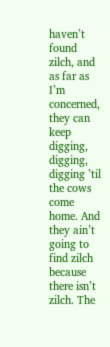haven’t found zilch, and as far as I’m concerned,
they can keep digging, digging, digging ’til the cows come home. And they ain’t going to find zilch
because there isn’t zilch. The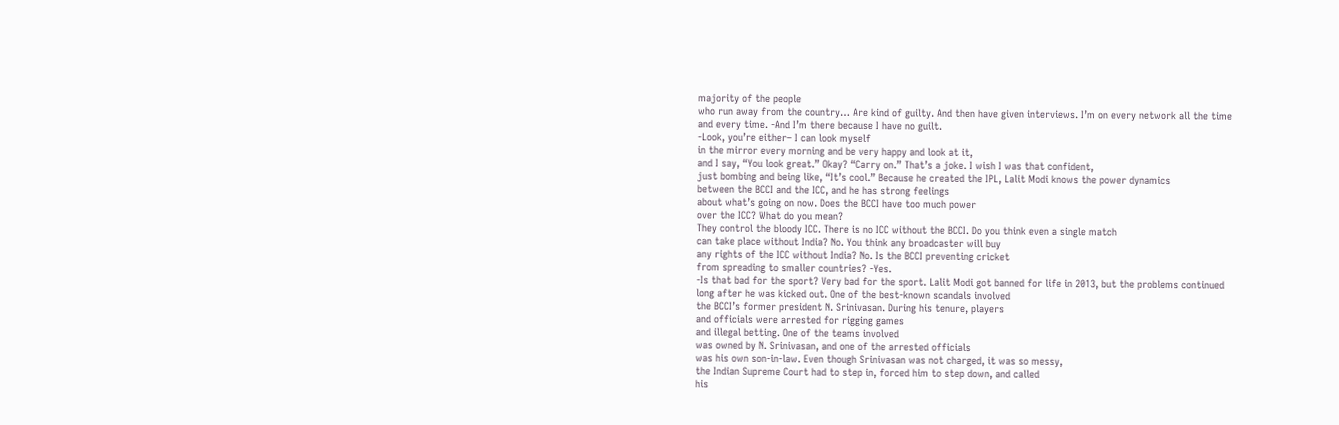majority of the people
who run away from the country… Are kind of guilty. And then have given interviews. I’m on every network all the time
and every time. -And I’m there because I have no guilt.
-Look, you’re either– I can look myself
in the mirror every morning and be very happy and look at it,
and I say, “You look great.” Okay? “Carry on.” That’s a joke. I wish I was that confident,
just bombing and being like, “It’s cool.” Because he created the IPL, Lalit Modi knows the power dynamics
between the BCCI and the ICC, and he has strong feelings
about what’s going on now. Does the BCCI have too much power
over the ICC? What do you mean?
They control the bloody ICC. There is no ICC without the BCCI. Do you think even a single match
can take place without India? No. You think any broadcaster will buy
any rights of the ICC without India? No. Is the BCCI preventing cricket
from spreading to smaller countries? -Yes.
-Is that bad for the sport? Very bad for the sport. Lalit Modi got banned for life in 2013, but the problems continued
long after he was kicked out. One of the best-known scandals involved
the BCCI’s former president N. Srinivasan. During his tenure, players
and officials were arrested for rigging games
and illegal betting. One of the teams involved
was owned by N. Srinivasan, and one of the arrested officials
was his own son-in-law. Even though Srinivasan was not charged, it was so messy,
the Indian Supreme Court had to step in, forced him to step down, and called
his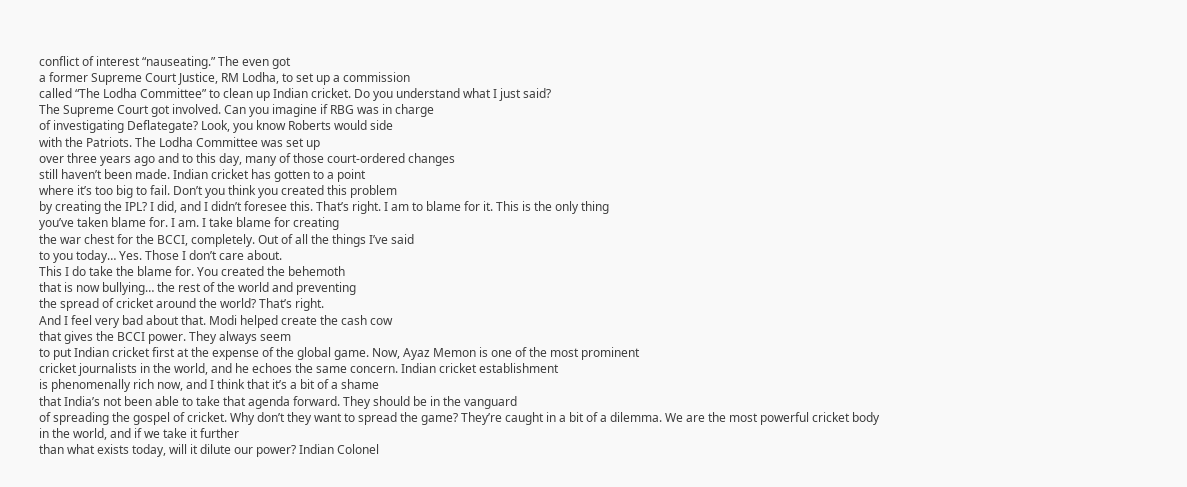conflict of interest “nauseating.” The even got
a former Supreme Court Justice, RM Lodha, to set up a commission
called “The Lodha Committee” to clean up Indian cricket. Do you understand what I just said?
The Supreme Court got involved. Can you imagine if RBG was in charge
of investigating Deflategate? Look, you know Roberts would side
with the Patriots. The Lodha Committee was set up
over three years ago and to this day, many of those court-ordered changes
still haven’t been made. Indian cricket has gotten to a point
where it’s too big to fail. Don’t you think you created this problem
by creating the IPL? I did, and I didn’t foresee this. That’s right. I am to blame for it. This is the only thing
you’ve taken blame for. I am. I take blame for creating
the war chest for the BCCI, completely. Out of all the things I’ve said
to you today… Yes. Those I don’t care about.
This I do take the blame for. You created the behemoth
that is now bullying… the rest of the world and preventing
the spread of cricket around the world? That’s right.
And I feel very bad about that. Modi helped create the cash cow
that gives the BCCI power. They always seem
to put Indian cricket first at the expense of the global game. Now, Ayaz Memon is one of the most prominent
cricket journalists in the world, and he echoes the same concern. Indian cricket establishment
is phenomenally rich now, and I think that it’s a bit of a shame
that India’s not been able to take that agenda forward. They should be in the vanguard
of spreading the gospel of cricket. Why don’t they want to spread the game? They’re caught in a bit of a dilemma. We are the most powerful cricket body
in the world, and if we take it further
than what exists today, will it dilute our power? Indian Colonel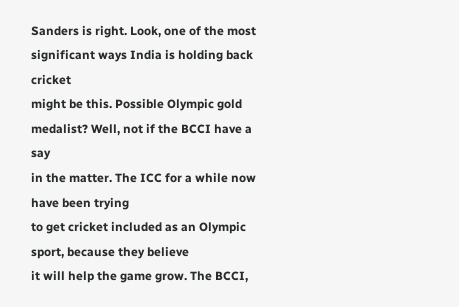Sanders is right. Look, one of the most significant ways India is holding back cricket
might be this. Possible Olympic gold medalist? Well, not if the BCCI have a say
in the matter. The ICC for a while now have been trying
to get cricket included as an Olympic sport, because they believe
it will help the game grow. The BCCI,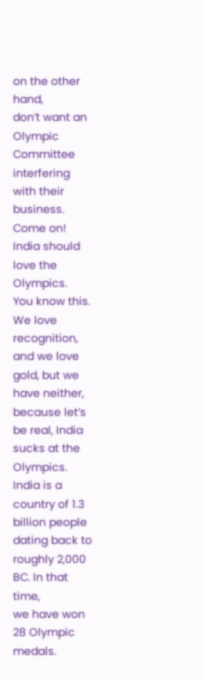on the other hand,
don’t want an Olympic Committee interfering with their business. Come on! India should love the Olympics.
You know this. We love recognition, and we love gold, but we have neither,
because let’s be real, India sucks at the Olympics. India is a country of 1.3 billion people
dating back to roughly 2,000 BC. In that time,
we have won 28 Olympic medals.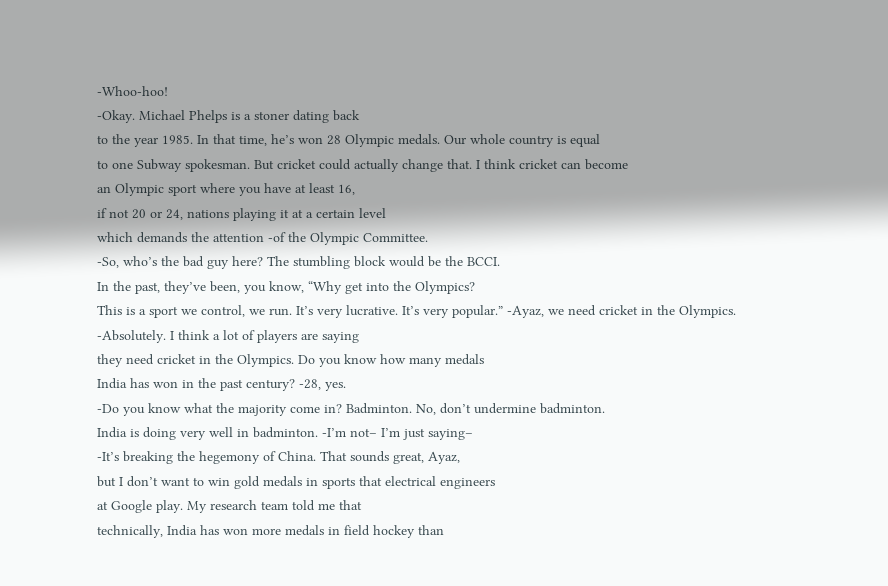-Whoo-hoo!
-Okay. Michael Phelps is a stoner dating back
to the year 1985. In that time, he’s won 28 Olympic medals. Our whole country is equal
to one Subway spokesman. But cricket could actually change that. I think cricket can become
an Olympic sport where you have at least 16,
if not 20 or 24, nations playing it at a certain level
which demands the attention -of the Olympic Committee.
-So, who’s the bad guy here? The stumbling block would be the BCCI.
In the past, they’ve been, you know, “Why get into the Olympics?
This is a sport we control, we run. It’s very lucrative. It’s very popular.” -Ayaz, we need cricket in the Olympics.
-Absolutely. I think a lot of players are saying
they need cricket in the Olympics. Do you know how many medals
India has won in the past century? -28, yes.
-Do you know what the majority come in? Badminton. No, don’t undermine badminton.
India is doing very well in badminton. -I’m not– I’m just saying–
-It’s breaking the hegemony of China. That sounds great, Ayaz,
but I don’t want to win gold medals in sports that electrical engineers
at Google play. My research team told me that
technically, India has won more medals in field hockey than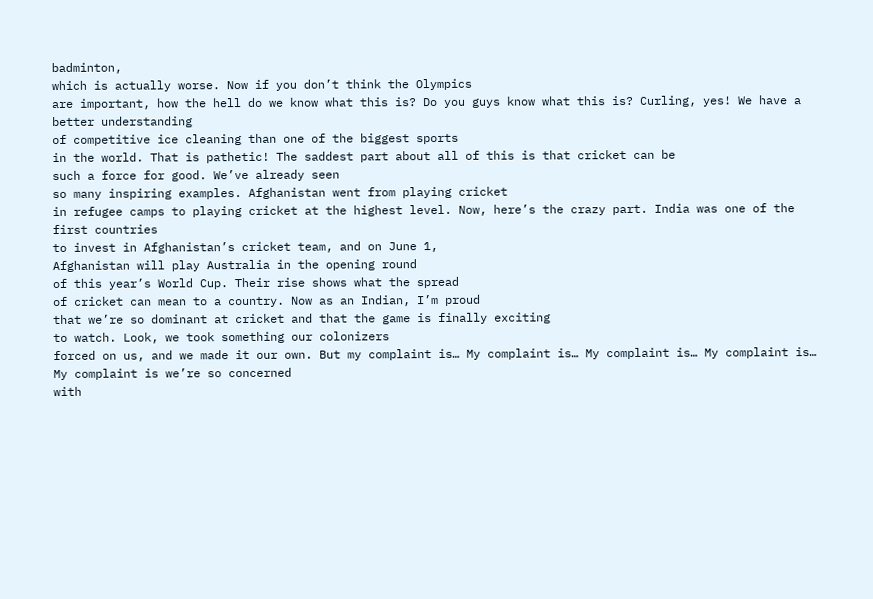badminton,
which is actually worse. Now if you don’t think the Olympics
are important, how the hell do we know what this is? Do you guys know what this is? Curling, yes! We have a better understanding
of competitive ice cleaning than one of the biggest sports
in the world. That is pathetic! The saddest part about all of this is that cricket can be
such a force for good. We’ve already seen
so many inspiring examples. Afghanistan went from playing cricket
in refugee camps to playing cricket at the highest level. Now, here’s the crazy part. India was one of the first countries
to invest in Afghanistan’s cricket team, and on June 1,
Afghanistan will play Australia in the opening round
of this year’s World Cup. Their rise shows what the spread
of cricket can mean to a country. Now as an Indian, I’m proud
that we’re so dominant at cricket and that the game is finally exciting
to watch. Look, we took something our colonizers
forced on us, and we made it our own. But my complaint is… My complaint is… My complaint is… My complaint is… My complaint is we’re so concerned
with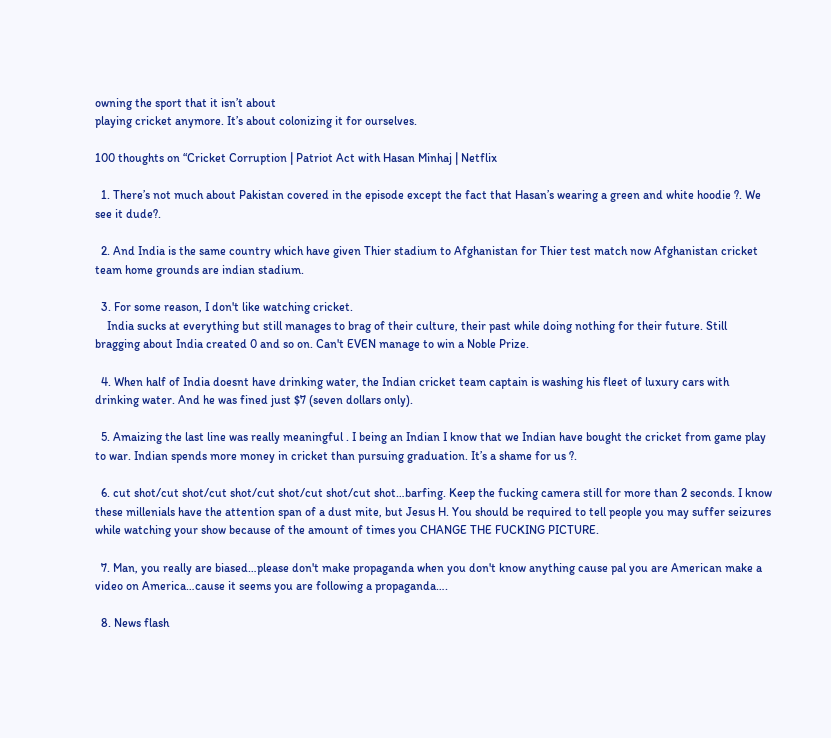owning the sport that it isn’t about
playing cricket anymore. It’s about colonizing it for ourselves.

100 thoughts on “Cricket Corruption | Patriot Act with Hasan Minhaj | Netflix

  1. There’s not much about Pakistan covered in the episode except the fact that Hasan’s wearing a green and white hoodie ?. We see it dude?.

  2. And India is the same country which have given Thier stadium to Afghanistan for Thier test match now Afghanistan cricket team home grounds are indian stadium.

  3. For some reason, I don't like watching cricket.
    India sucks at everything but still manages to brag of their culture, their past while doing nothing for their future. Still bragging about India created 0 and so on. Can't EVEN manage to win a Noble Prize.

  4. When half of India doesnt have drinking water, the Indian cricket team captain is washing his fleet of luxury cars with drinking water. And he was fined just $7 (seven dollars only).

  5. Amaizing the last line was really meaningful . I being an Indian I know that we Indian have bought the cricket from game play to war. Indian spends more money in cricket than pursuing graduation. It’s a shame for us ?.

  6. cut shot/cut shot/cut shot/cut shot/cut shot/cut shot…barfing. Keep the fucking camera still for more than 2 seconds. I know these millenials have the attention span of a dust mite, but Jesus H. You should be required to tell people you may suffer seizures while watching your show because of the amount of times you CHANGE THE FUCKING PICTURE.

  7. Man, you really are biased…please don't make propaganda when you don't know anything cause pal you are American make a video on America…cause it seems you are following a propaganda….

  8. News flash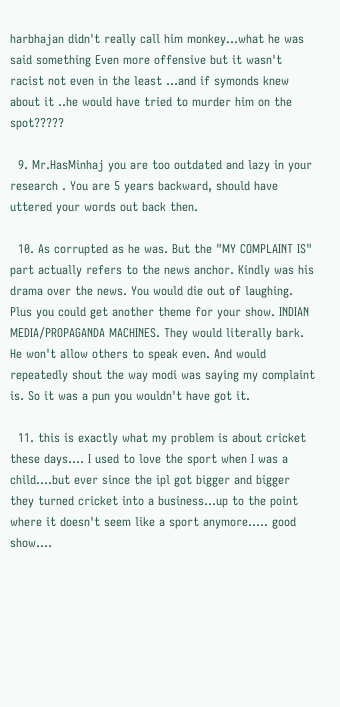harbhajan didn't really call him monkey…what he was said something Even more offensive but it wasn't racist not even in the least …and if symonds knew about it ..he would have tried to murder him on the spot?????

  9. Mr.HasMinhaj you are too outdated and lazy in your research . You are 5 years backward, should have uttered your words out back then.

  10. As corrupted as he was. But the "MY COMPLAINT IS" part actually refers to the news anchor. Kindly was his drama over the news. You would die out of laughing. Plus you could get another theme for your show. INDIAN MEDIA/PROPAGANDA MACHINES. They would literally bark. He won't allow others to speak even. And would repeatedly shout the way modi was saying my complaint is. So it was a pun you wouldn't have got it.

  11. this is exactly what my problem is about cricket these days…. I used to love the sport when I was a child….but ever since the ipl got bigger and bigger they turned cricket into a business…up to the point where it doesn't seem like a sport anymore….. good show….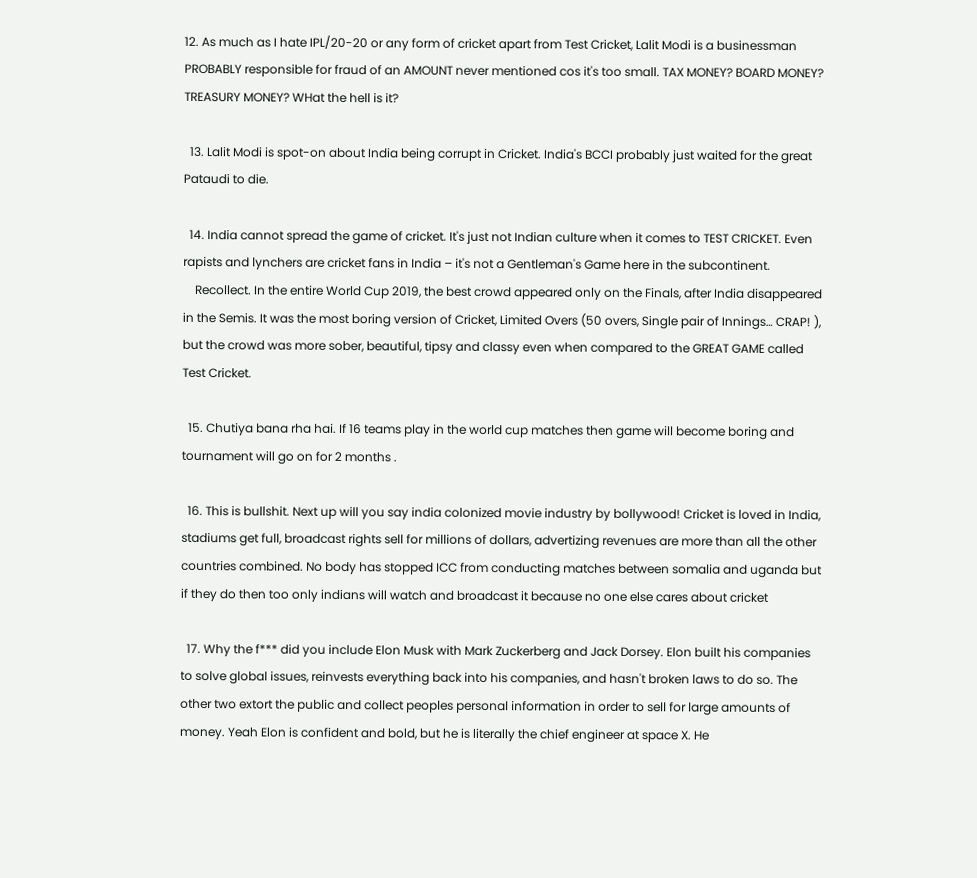12. As much as I hate IPL/20-20 or any form of cricket apart from Test Cricket, Lalit Modi is a businessman PROBABLY responsible for fraud of an AMOUNT never mentioned cos it's too small. TAX MONEY? BOARD MONEY? TREASURY MONEY? WHat the hell is it?

  13. Lalit Modi is spot-on about India being corrupt in Cricket. India's BCCI probably just waited for the great Pataudi to die.

  14. India cannot spread the game of cricket. It's just not Indian culture when it comes to TEST CRICKET. Even rapists and lynchers are cricket fans in India – it's not a Gentleman's Game here in the subcontinent.
    Recollect. In the entire World Cup 2019, the best crowd appeared only on the Finals, after India disappeared in the Semis. It was the most boring version of Cricket, Limited Overs (50 overs, Single pair of Innings… CRAP! ), but the crowd was more sober, beautiful, tipsy and classy even when compared to the GREAT GAME called Test Cricket.

  15. Chutiya bana rha hai. If 16 teams play in the world cup matches then game will become boring and tournament will go on for 2 months .

  16. This is bullshit. Next up will you say india colonized movie industry by bollywood! Cricket is loved in India, stadiums get full, broadcast rights sell for millions of dollars, advertizing revenues are more than all the other countries combined. No body has stopped ICC from conducting matches between somalia and uganda but if they do then too only indians will watch and broadcast it because no one else cares about cricket

  17. Why the f*** did you include Elon Musk with Mark Zuckerberg and Jack Dorsey. Elon built his companies to solve global issues, reinvests everything back into his companies, and hasn't broken laws to do so. The other two extort the public and collect peoples personal information in order to sell for large amounts of money. Yeah Elon is confident and bold, but he is literally the chief engineer at space X. He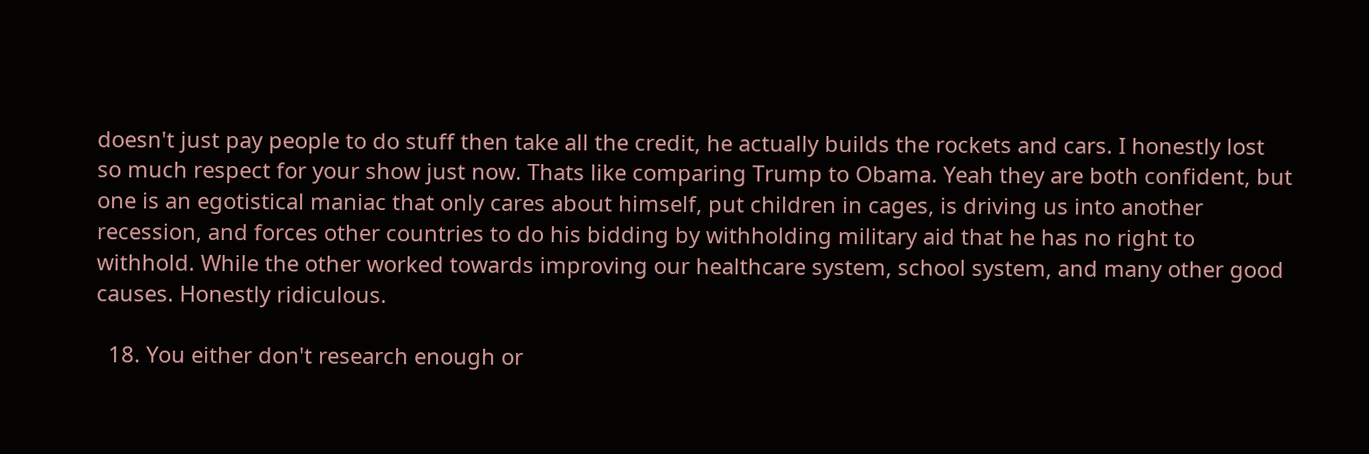doesn't just pay people to do stuff then take all the credit, he actually builds the rockets and cars. I honestly lost so much respect for your show just now. Thats like comparing Trump to Obama. Yeah they are both confident, but one is an egotistical maniac that only cares about himself, put children in cages, is driving us into another recession, and forces other countries to do his bidding by withholding military aid that he has no right to withhold. While the other worked towards improving our healthcare system, school system, and many other good causes. Honestly ridiculous.

  18. You either don't research enough or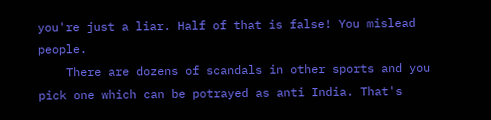you're just a liar. Half of that is false! You mislead people.
    There are dozens of scandals in other sports and you pick one which can be potrayed as anti India. That's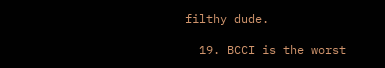filthy dude.

  19. BCCI is the worst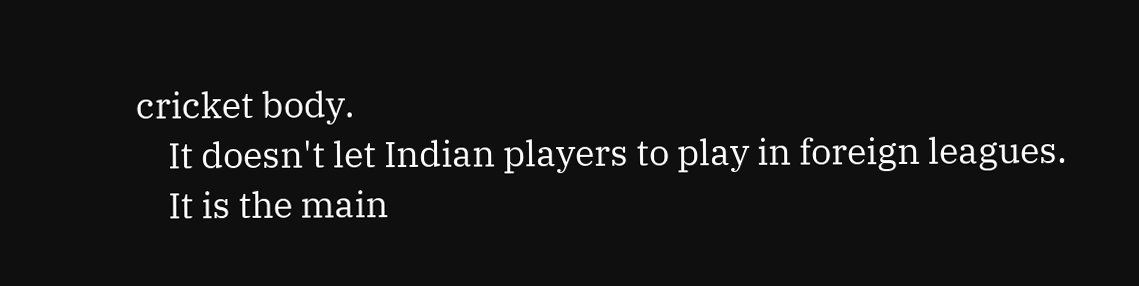cricket body.
    It doesn't let Indian players to play in foreign leagues.
    It is the main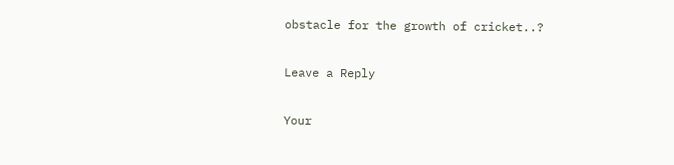obstacle for the growth of cricket..?

Leave a Reply

Your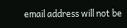email address will not be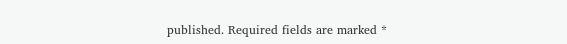published. Required fields are marked *